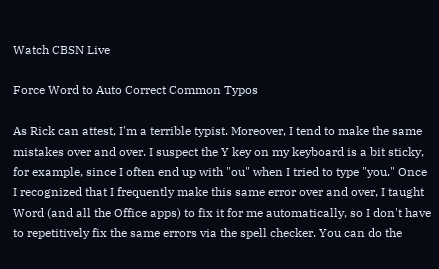Watch CBSN Live

Force Word to Auto Correct Common Typos

As Rick can attest, I'm a terrible typist. Moreover, I tend to make the same mistakes over and over. I suspect the Y key on my keyboard is a bit sticky, for example, since I often end up with "ou" when I tried to type "you." Once I recognized that I frequently make this same error over and over, I taught Word (and all the Office apps) to fix it for me automatically, so I don't have to repetitively fix the same errors via the spell checker. You can do the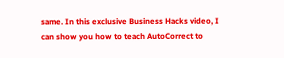same. In this exclusive Business Hacks video, I can show you how to teach AutoCorrect to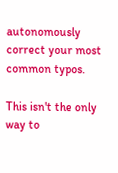autonomously correct your most common typos.

This isn't the only way to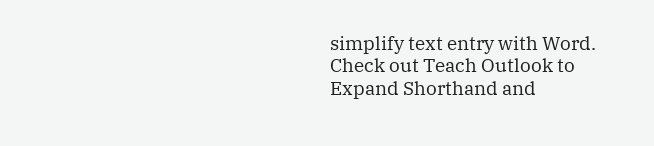simplify text entry with Word. Check out Teach Outlook to Expand Shorthand and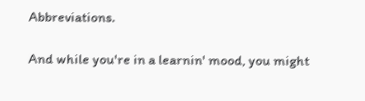Abbreviations.

And while you're in a learnin' mood, you might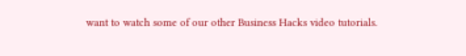want to watch some of our other Business Hacks video tutorials.